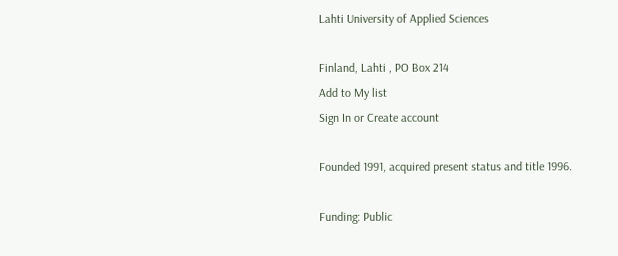Lahti University of Applied Sciences

Finland, Lahti , PO Box 214
Add to My list
Sign In or Create account

Founded 1991, acquired present status and title 1996.

Funding: Public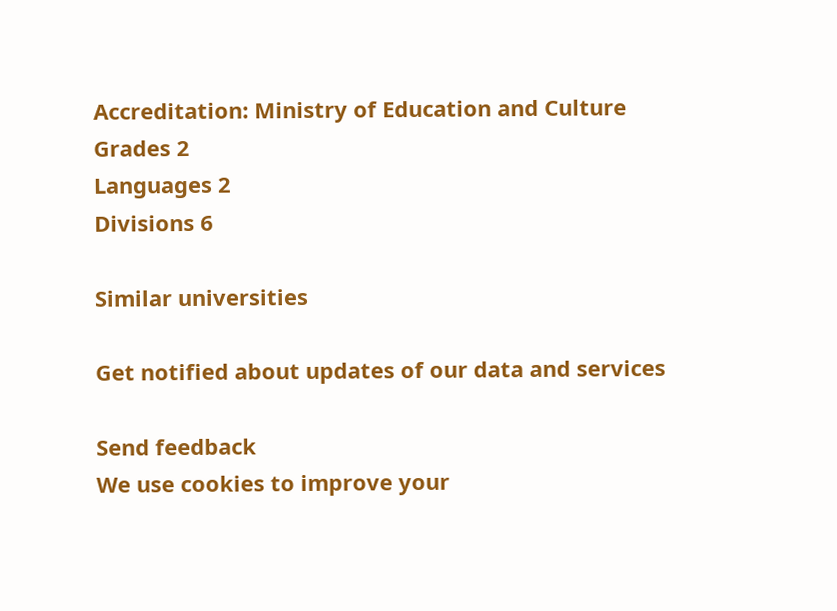Accreditation: Ministry of Education and Culture
Grades 2
Languages 2
Divisions 6

Similar universities

Get notified about updates of our data and services

Send feedback
We use cookies to improve your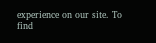experience on our site. To find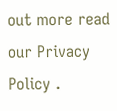out more read our Privacy Policy .